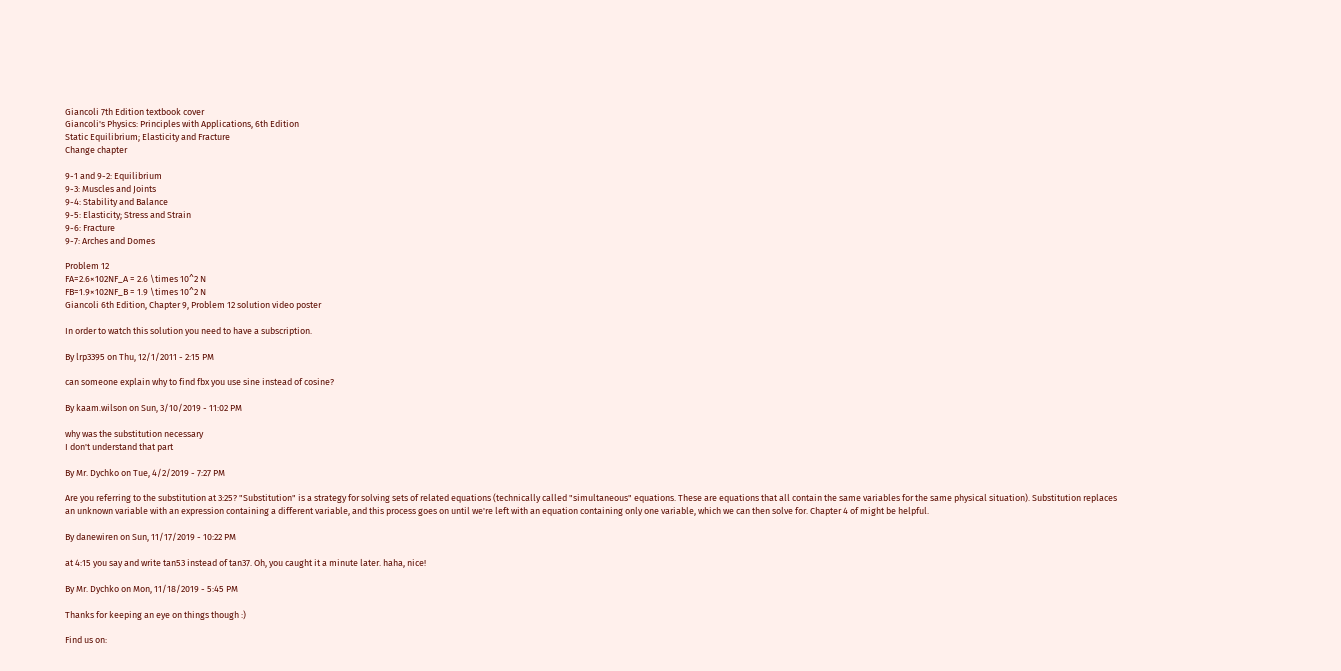Giancoli 7th Edition textbook cover
Giancoli's Physics: Principles with Applications, 6th Edition
Static Equilibrium; Elasticity and Fracture
Change chapter

9-1 and 9-2: Equilibrium
9-3: Muscles and Joints
9-4: Stability and Balance
9-5: Elasticity; Stress and Strain
9-6: Fracture
9-7: Arches and Domes

Problem 12
FA=2.6×102NF_A = 2.6 \times 10^2 N
FB=1.9×102NF_B = 1.9 \times 10^2 N
Giancoli 6th Edition, Chapter 9, Problem 12 solution video poster

In order to watch this solution you need to have a subscription.

By lrp3395 on Thu, 12/1/2011 - 2:15 PM

can someone explain why to find fbx you use sine instead of cosine?

By kaam.wilson on Sun, 3/10/2019 - 11:02 PM

why was the substitution necessary
I don't understand that part

By Mr. Dychko on Tue, 4/2/2019 - 7:27 PM

Are you referring to the substitution at 3:25? "Substitution" is a strategy for solving sets of related equations (technically called "simultaneous" equations. These are equations that all contain the same variables for the same physical situation). Substitution replaces an unknown variable with an expression containing a different variable, and this process goes on until we're left with an equation containing only one variable, which we can then solve for. Chapter 4 of might be helpful.

By danewiren on Sun, 11/17/2019 - 10:22 PM

at 4:15 you say and write tan53 instead of tan37. Oh, you caught it a minute later. haha, nice!

By Mr. Dychko on Mon, 11/18/2019 - 5:45 PM

Thanks for keeping an eye on things though :)

Find us on: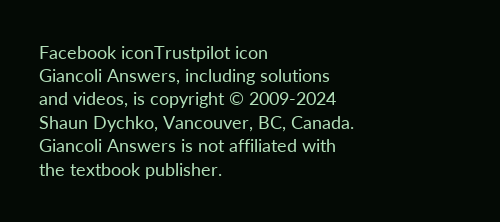Facebook iconTrustpilot icon
Giancoli Answers, including solutions and videos, is copyright © 2009-2024 Shaun Dychko, Vancouver, BC, Canada. Giancoli Answers is not affiliated with the textbook publisher.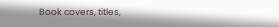Book covers, titles,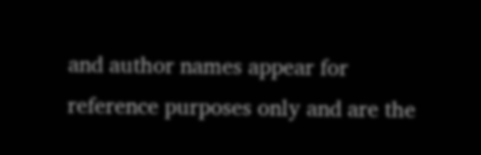and author names appear for reference purposes only and are the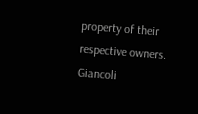property of their respective owners. Giancoli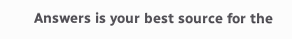Answers is your best source for the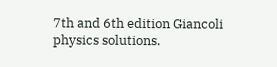7th and 6th edition Giancoli physics solutions.